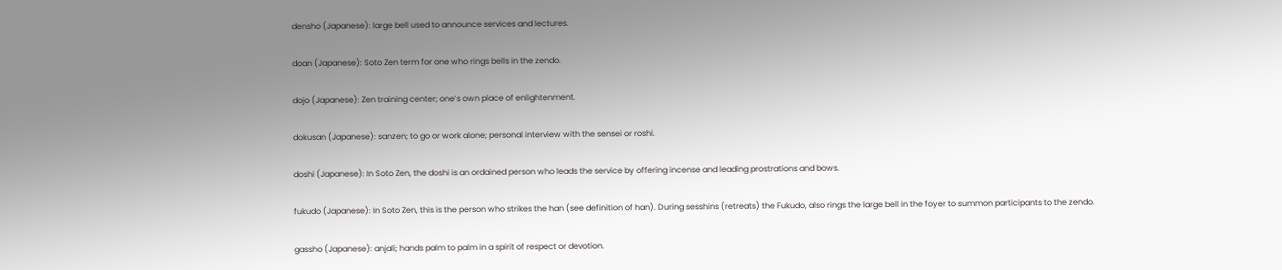densho (Japanese): large bell used to announce services and lectures.

doan (Japanese): Soto Zen term for one who rings bells in the zendo.

dojo (Japanese): Zen training center; one’s own place of enlightenment.

dokusan (Japanese): sanzen; to go or work alone; personal interview with the sensei or roshi.

doshi (Japanese): In Soto Zen, the doshi is an ordained person who leads the service by offering incense and leading prostrations and bows.

fukudo (Japanese): In Soto Zen, this is the person who strikes the han (see definition of han). During sesshins (retreats) the Fukudo, also rings the large bell in the foyer to summon participants to the zendo.

gassho (Japanese): anjali; hands palm to palm in a spirit of respect or devotion.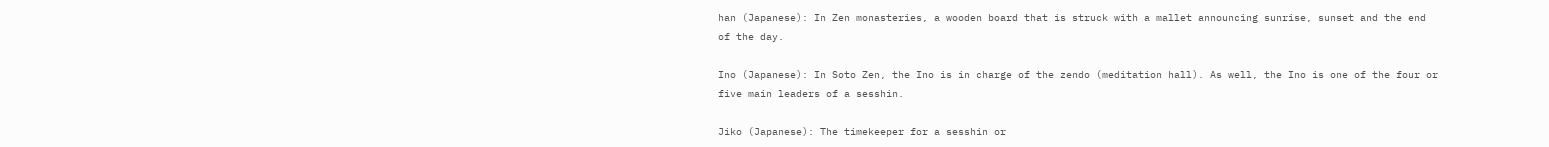han (Japanese): In Zen monasteries, a wooden board that is struck with a mallet announcing sunrise, sunset and the end of the day.

Ino (Japanese): In Soto Zen, the Ino is in charge of the zendo (meditation hall). As well, the Ino is one of the four or five main leaders of a sesshin.

Jiko (Japanese): The timekeeper for a sesshin or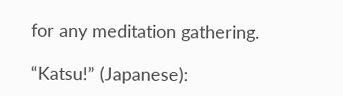for any meditation gathering.

“Katsu!” (Japanese):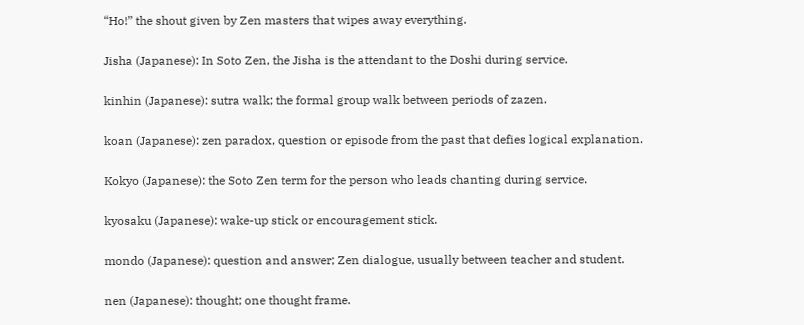“Ho!” the shout given by Zen masters that wipes away everything.

Jisha (Japanese): In Soto Zen, the Jisha is the attendant to the Doshi during service.

kinhin (Japanese): sutra walk; the formal group walk between periods of zazen.

koan (Japanese): zen paradox, question or episode from the past that defies logical explanation.

Kokyo (Japanese): the Soto Zen term for the person who leads chanting during service.

kyosaku (Japanese): wake-up stick or encouragement stick.

mondo (Japanese): question and answer; Zen dialogue, usually between teacher and student.

nen (Japanese): thought; one thought frame.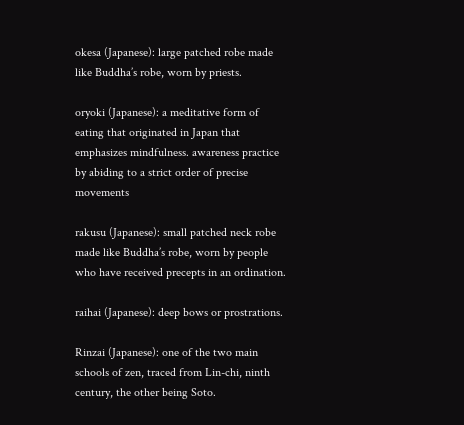okesa (Japanese): large patched robe made like Buddha’s robe, worn by priests.

oryoki (Japanese): a meditative form of eating that originated in Japan that emphasizes mindfulness. awareness practice by abiding to a strict order of precise movements

rakusu (Japanese): small patched neck robe made like Buddha’s robe, worn by people who have received precepts in an ordination.

raihai (Japanese): deep bows or prostrations.

Rinzai (Japanese): one of the two main schools of zen, traced from Lin-chi, ninth century, the other being Soto.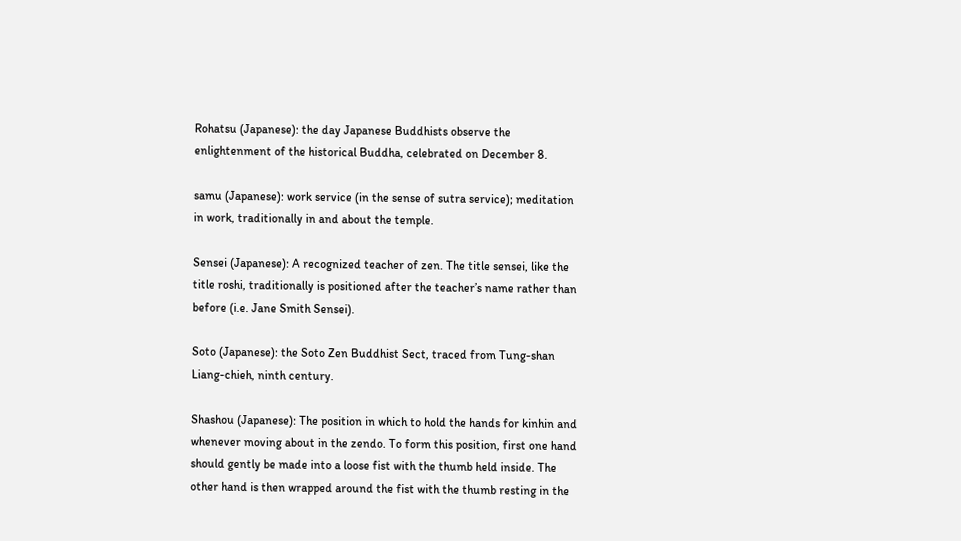Rohatsu (Japanese): the day Japanese Buddhists observe the enlightenment of the historical Buddha, celebrated on December 8.

samu (Japanese): work service (in the sense of sutra service); meditation in work, traditionally in and about the temple.

Sensei (Japanese): A recognized teacher of zen. The title sensei, like the title roshi, traditionally is positioned after the teacher’s name rather than before (i.e. Jane Smith Sensei).

Soto (Japanese): the Soto Zen Buddhist Sect, traced from Tung-shan Liang-chieh, ninth century.

Shashou (Japanese): The position in which to hold the hands for kinhin and whenever moving about in the zendo. To form this position, first one hand should gently be made into a loose fist with the thumb held inside. The other hand is then wrapped around the fist with the thumb resting in the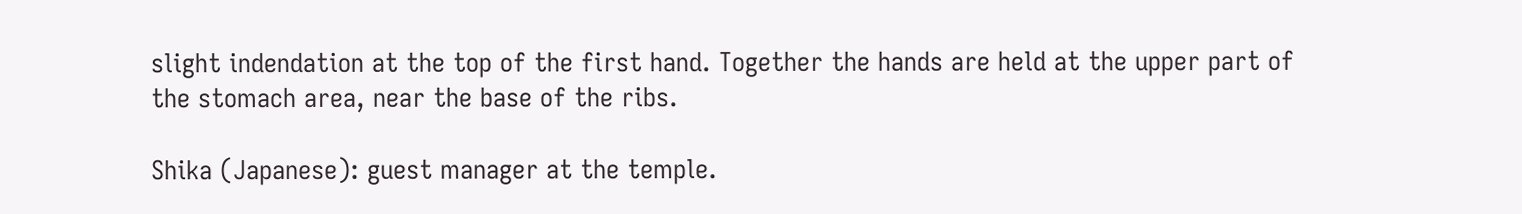slight indendation at the top of the first hand. Together the hands are held at the upper part of the stomach area, near the base of the ribs.

Shika (Japanese): guest manager at the temple.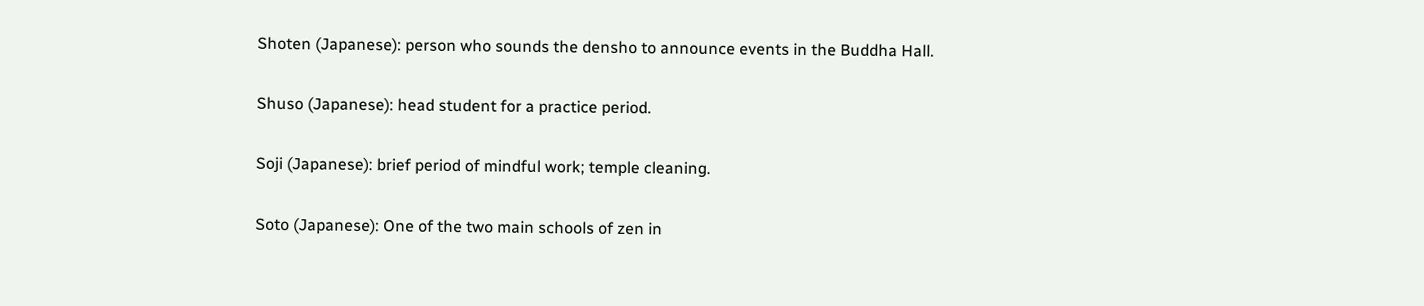Shoten (Japanese): person who sounds the densho to announce events in the Buddha Hall.

Shuso (Japanese): head student for a practice period.

Soji (Japanese): brief period of mindful work; temple cleaning.

Soto (Japanese): One of the two main schools of zen in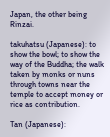Japan, the other being Rinzai.

takuhatsu (Japanese): to show the bowl; to show the way of the Buddha; the walk taken by monks or nuns through towns near the temple to accept money or rice as contribution.

Tan (Japanese):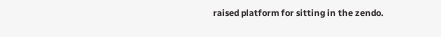raised platform for sitting in the zendo.